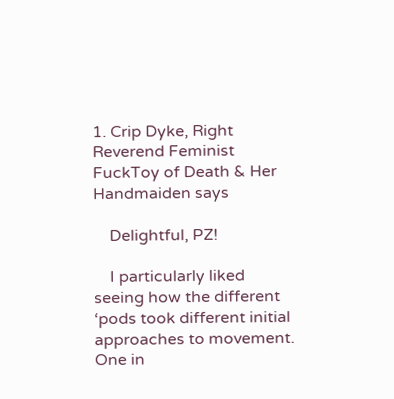1. Crip Dyke, Right Reverend Feminist FuckToy of Death & Her Handmaiden says

    Delightful, PZ!

    I particularly liked seeing how the different ‘pods took different initial approaches to movement. One in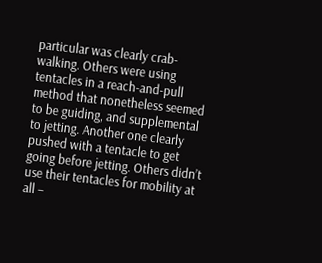particular was clearly crab-walking. Others were using tentacles in a reach-and-pull method that nonetheless seemed to be guiding, and supplemental to jetting. Another one clearly pushed with a tentacle to get going before jetting. Others didn’t use their tentacles for mobility at all –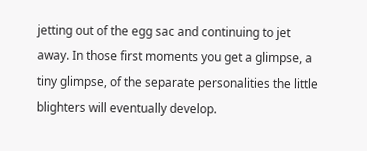jetting out of the egg sac and continuing to jet away. In those first moments you get a glimpse, a tiny glimpse, of the separate personalities the little blighters will eventually develop.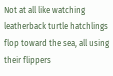Not at all like watching leatherback turtle hatchlings flop toward the sea, all using their flippers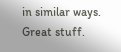in similar ways. Great stuff.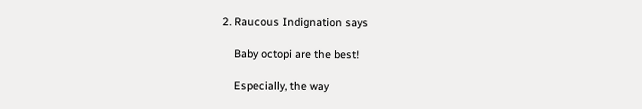2. Raucous Indignation says

    Baby octopi are the best!

    Especially, the way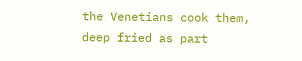the Venetians cook them, deep fried as part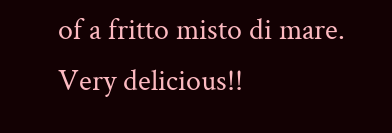of a fritto misto di mare. Very delicious!!